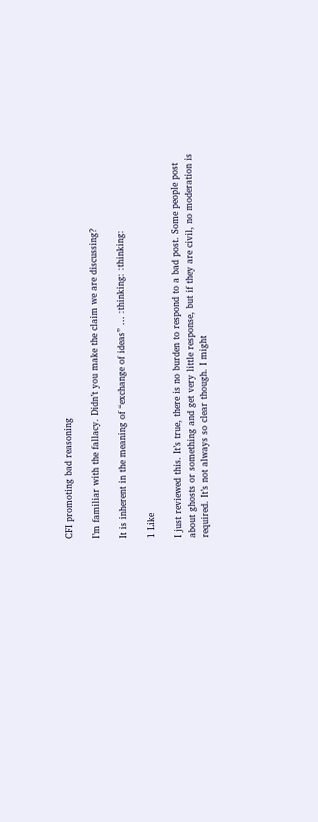CFI promoting bad reasoning

I’m familiar with the fallacy. Didn’t you make the claim we are discussing?

It is inherent in the meaning of “exchange of ideas” … :thinking: :thinking:

1 Like

I just reviewed this. It’s true, there is no burden to respond to a bad post. Some people post about ghosts or something and get very little response, but if they are civil, no moderation is required. It’s not always so clear though. I might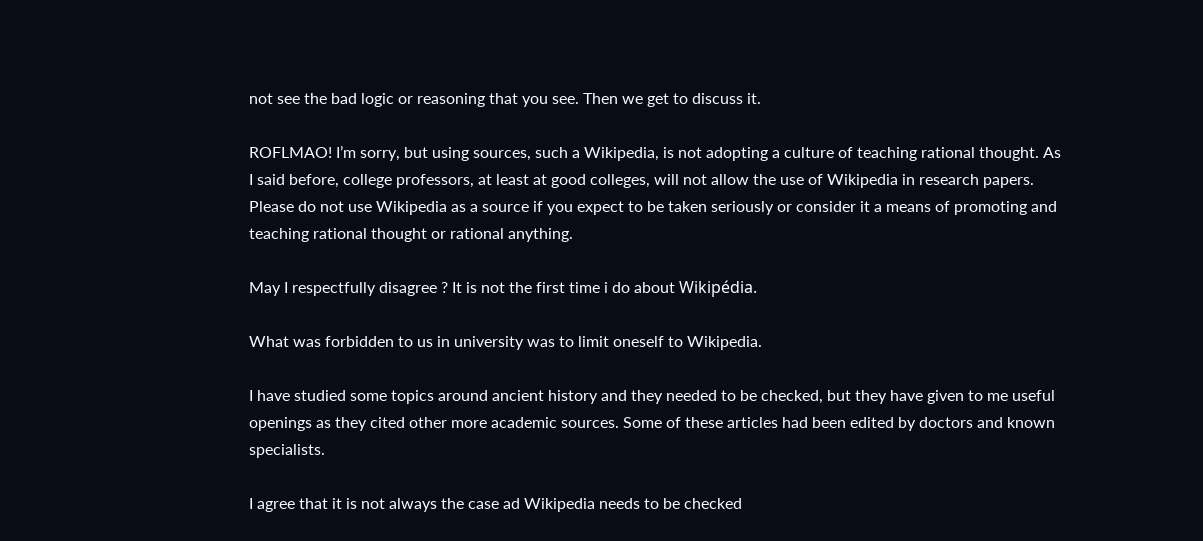not see the bad logic or reasoning that you see. Then we get to discuss it.

ROFLMAO! I’m sorry, but using sources, such a Wikipedia, is not adopting a culture of teaching rational thought. As I said before, college professors, at least at good colleges, will not allow the use of Wikipedia in research papers. Please do not use Wikipedia as a source if you expect to be taken seriously or consider it a means of promoting and teaching rational thought or rational anything.

May I respectfully disagree ? It is not the first time i do about Wikipédia.

What was forbidden to us in university was to limit oneself to Wikipedia.

I have studied some topics around ancient history and they needed to be checked, but they have given to me useful openings as they cited other more academic sources. Some of these articles had been edited by doctors and known specialists.

I agree that it is not always the case ad Wikipedia needs to be checked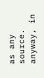as any source. anyway, in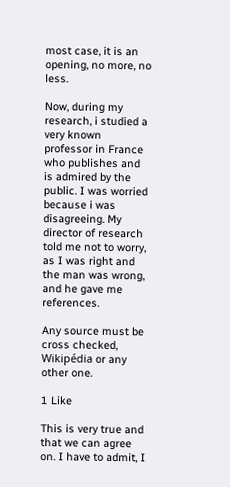most case, it is an opening, no more, no less.

Now, during my research, i studied a very known professor in France who publishes and is admired by the public. I was worried because i was disagreeing. My director of research told me not to worry, as I was right and the man was wrong, and he gave me references.

Any source must be cross checked, Wikipédia or any other one.

1 Like

This is very true and that we can agree on. I have to admit, I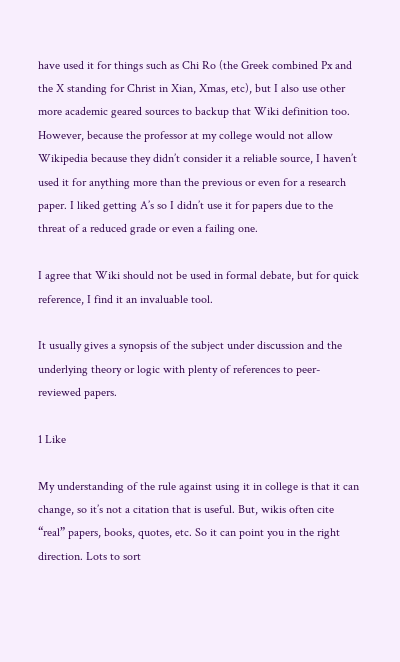have used it for things such as Chi Ro (the Greek combined Px and the X standing for Christ in Xian, Xmas, etc), but I also use other more academic geared sources to backup that Wiki definition too. However, because the professor at my college would not allow Wikipedia because they didn’t consider it a reliable source, I haven’t used it for anything more than the previous or even for a research paper. I liked getting A’s so I didn’t use it for papers due to the threat of a reduced grade or even a failing one.

I agree that Wiki should not be used in formal debate, but for quick reference, I find it an invaluable tool.

It usually gives a synopsis of the subject under discussion and the underlying theory or logic with plenty of references to peer-reviewed papers.

1 Like

My understanding of the rule against using it in college is that it can change, so it’s not a citation that is useful. But, wikis often cite “real” papers, books, quotes, etc. So it can point you in the right direction. Lots to sort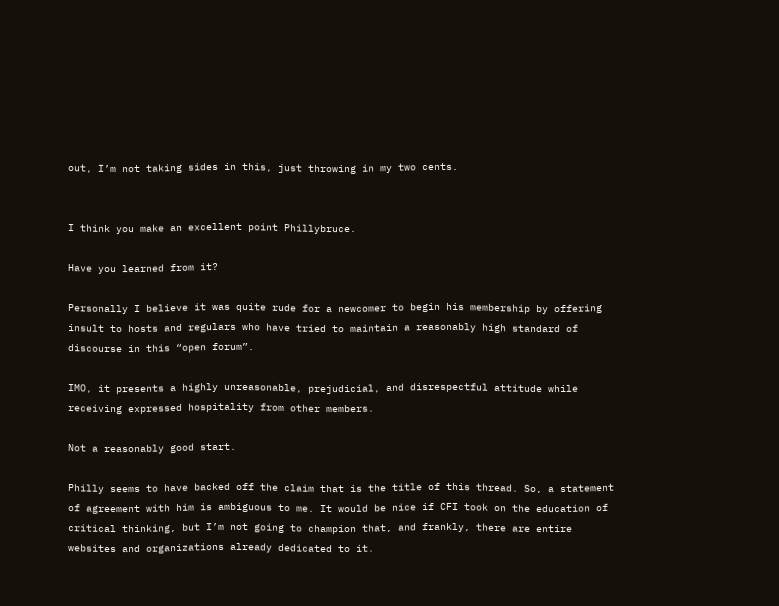out, I’m not taking sides in this, just throwing in my two cents.


I think you make an excellent point Phillybruce.

Have you learned from it?

Personally I believe it was quite rude for a newcomer to begin his membership by offering insult to hosts and regulars who have tried to maintain a reasonably high standard of discourse in this “open forum”.

IMO, it presents a highly unreasonable, prejudicial, and disrespectful attitude while receiving expressed hospitality from other members.

Not a reasonably good start.

Philly seems to have backed off the claim that is the title of this thread. So, a statement of agreement with him is ambiguous to me. It would be nice if CFI took on the education of critical thinking, but I’m not going to champion that, and frankly, there are entire websites and organizations already dedicated to it.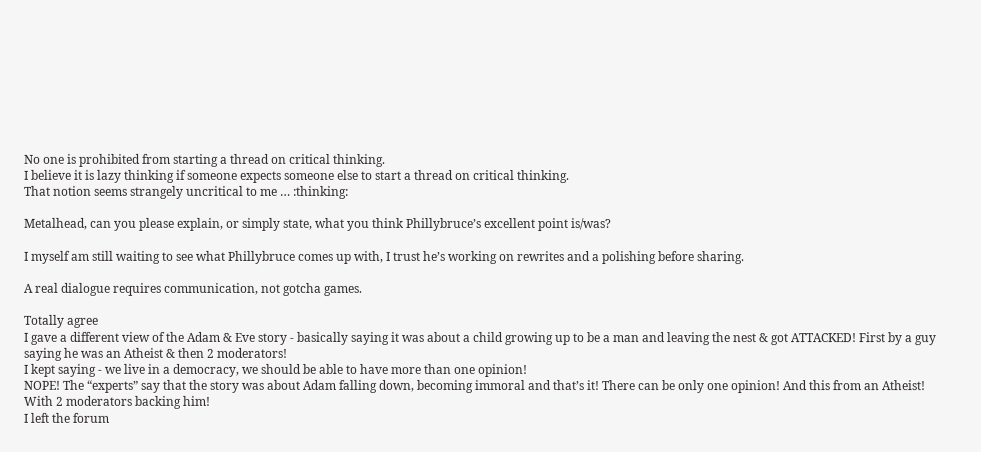No one is prohibited from starting a thread on critical thinking.
I believe it is lazy thinking if someone expects someone else to start a thread on critical thinking.
That notion seems strangely uncritical to me … :thinking:

Metalhead, can you please explain, or simply state, what you think Phillybruce’s excellent point is/was?

I myself am still waiting to see what Phillybruce comes up with, I trust he’s working on rewrites and a polishing before sharing.

A real dialogue requires communication, not gotcha games.

Totally agree
I gave a different view of the Adam & Eve story - basically saying it was about a child growing up to be a man and leaving the nest & got ATTACKED! First by a guy saying he was an Atheist & then 2 moderators!
I kept saying - we live in a democracy, we should be able to have more than one opinion!
NOPE! The “experts” say that the story was about Adam falling down, becoming immoral and that’s it! There can be only one opinion! And this from an Atheist! With 2 moderators backing him!
I left the forum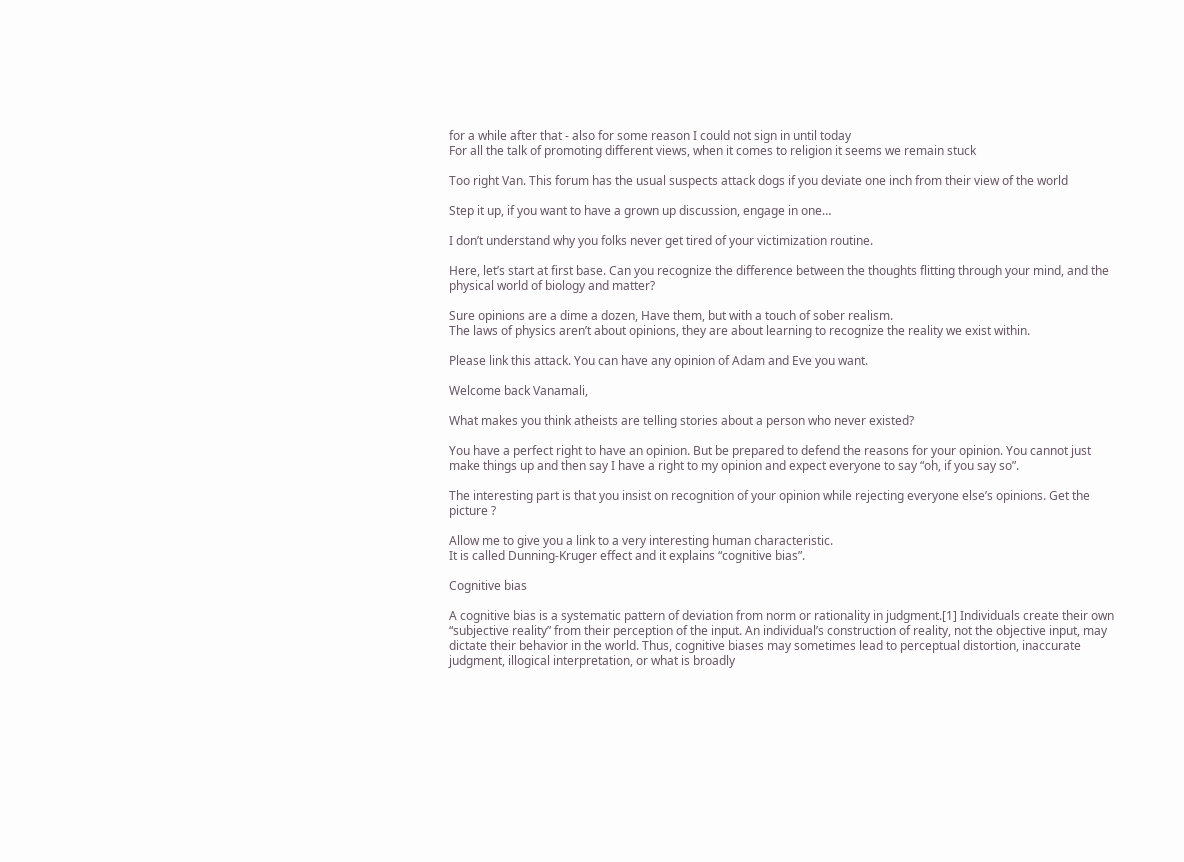for a while after that - also for some reason I could not sign in until today
For all the talk of promoting different views, when it comes to religion it seems we remain stuck

Too right Van. This forum has the usual suspects attack dogs if you deviate one inch from their view of the world

Step it up, if you want to have a grown up discussion, engage in one…

I don’t understand why you folks never get tired of your victimization routine.

Here, let’s start at first base. Can you recognize the difference between the thoughts flitting through your mind, and the physical world of biology and matter?

Sure opinions are a dime a dozen, Have them, but with a touch of sober realism.
The laws of physics aren’t about opinions, they are about learning to recognize the reality we exist within.

Please link this attack. You can have any opinion of Adam and Eve you want.

Welcome back Vanamali,

What makes you think atheists are telling stories about a person who never existed?

You have a perfect right to have an opinion. But be prepared to defend the reasons for your opinion. You cannot just make things up and then say I have a right to my opinion and expect everyone to say “oh, if you say so”.

The interesting part is that you insist on recognition of your opinion while rejecting everyone else’s opinions. Get the picture ?

Allow me to give you a link to a very interesting human characteristic.
It is called Dunning-Kruger effect and it explains “cognitive bias”.

Cognitive bias

A cognitive bias is a systematic pattern of deviation from norm or rationality in judgment.[1] Individuals create their own “subjective reality” from their perception of the input. An individual’s construction of reality, not the objective input, may dictate their behavior in the world. Thus, cognitive biases may sometimes lead to perceptual distortion, inaccurate judgment, illogical interpretation, or what is broadly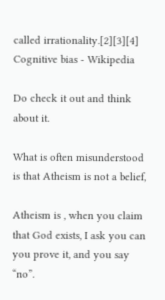called irrationality.[2][3][4]
Cognitive bias - Wikipedia

Do check it out and think about it.

What is often misunderstood is that Atheism is not a belief,

Atheism is , when you claim that God exists, I ask you can you prove it, and you say “no”.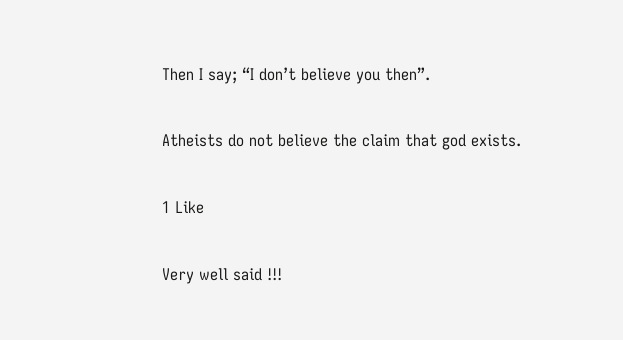Then I say; “I don’t believe you then”.

Atheists do not believe the claim that god exists.

1 Like

Very well said !!!